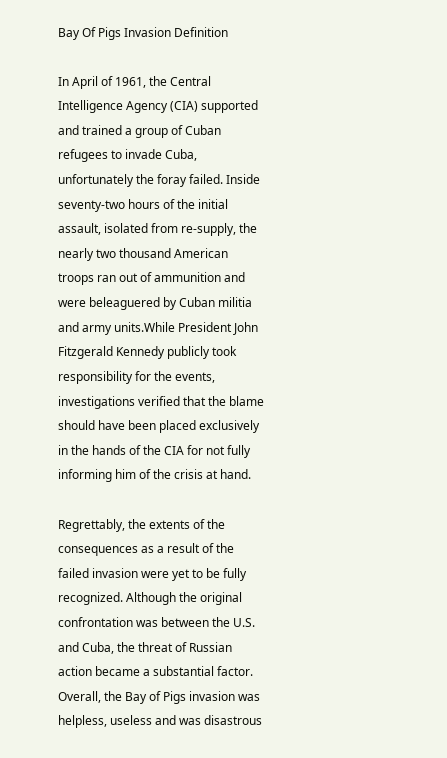Bay Of Pigs Invasion Definition

In April of 1961, the Central Intelligence Agency (CIA) supported and trained a group of Cuban refugees to invade Cuba, unfortunately the foray failed. Inside seventy-two hours of the initial assault, isolated from re-supply, the nearly two thousand American troops ran out of ammunition and were beleaguered by Cuban militia and army units.While President John Fitzgerald Kennedy publicly took responsibility for the events, investigations verified that the blame should have been placed exclusively in the hands of the CIA for not fully informing him of the crisis at hand.

Regrettably, the extents of the consequences as a result of the failed invasion were yet to be fully recognized. Although the original confrontation was between the U.S. and Cuba, the threat of Russian action became a substantial factor. Overall, the Bay of Pigs invasion was helpless, useless and was disastrous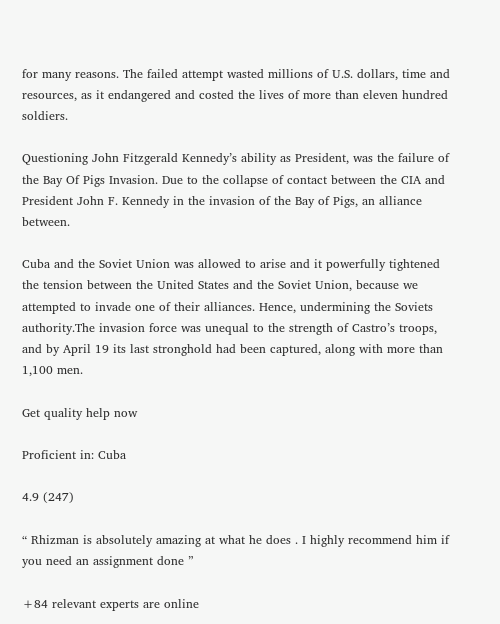for many reasons. The failed attempt wasted millions of U.S. dollars, time and resources, as it endangered and costed the lives of more than eleven hundred soldiers.

Questioning John Fitzgerald Kennedy’s ability as President, was the failure of the Bay Of Pigs Invasion. Due to the collapse of contact between the CIA and President John F. Kennedy in the invasion of the Bay of Pigs, an alliance between.

Cuba and the Soviet Union was allowed to arise and it powerfully tightened the tension between the United States and the Soviet Union, because we attempted to invade one of their alliances. Hence, undermining the Soviets authority.The invasion force was unequal to the strength of Castro’s troops, and by April 19 its last stronghold had been captured, along with more than 1,100 men.

Get quality help now

Proficient in: Cuba

4.9 (247)

“ Rhizman is absolutely amazing at what he does . I highly recommend him if you need an assignment done ”

+84 relevant experts are online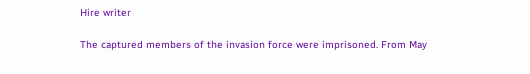Hire writer

The captured members of the invasion force were imprisoned. From May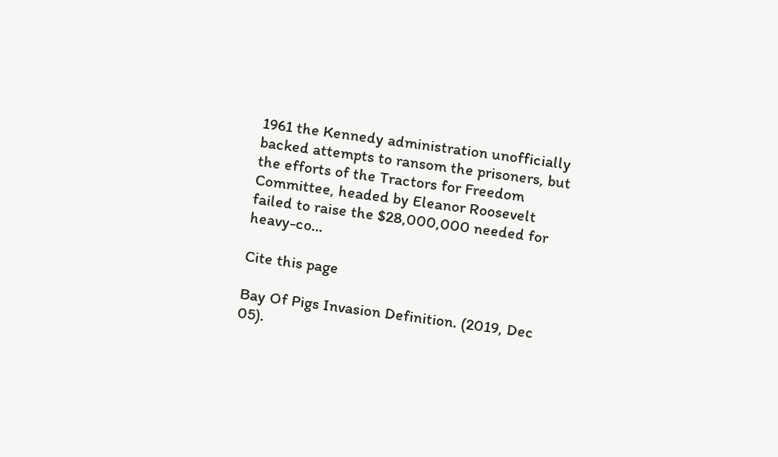1961 the Kennedy administration unofficially backed attempts to ransom the prisoners, but the efforts of the Tractors for Freedom Committee, headed by Eleanor Roosevelt failed to raise the $28,000,000 needed for heavy-co…

Cite this page

Bay Of Pigs Invasion Definition. (2019, Dec 05).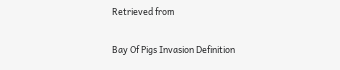Retrieved from

Bay Of Pigs Invasion Definition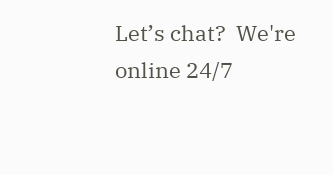Let’s chat?  We're online 24/7